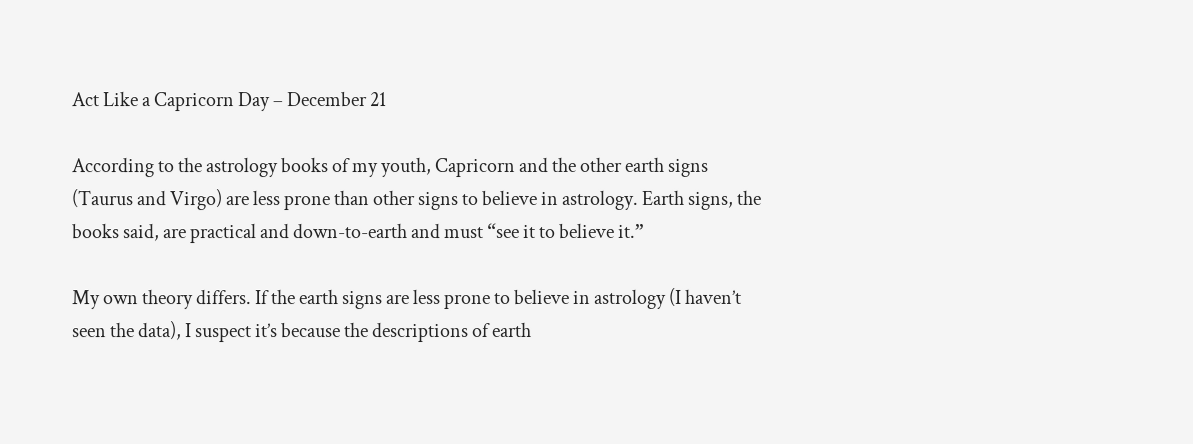Act Like a Capricorn Day – December 21

According to the astrology books of my youth, Capricorn and the other earth signs (Taurus and Virgo) are less prone than other signs to believe in astrology. Earth signs, the books said, are practical and down-to-earth and must “see it to believe it.”

My own theory differs. If the earth signs are less prone to believe in astrology (I haven’t seen the data), I suspect it’s because the descriptions of earth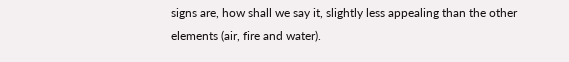signs are, how shall we say it, slightly less appealing than the other elements (air, fire and water).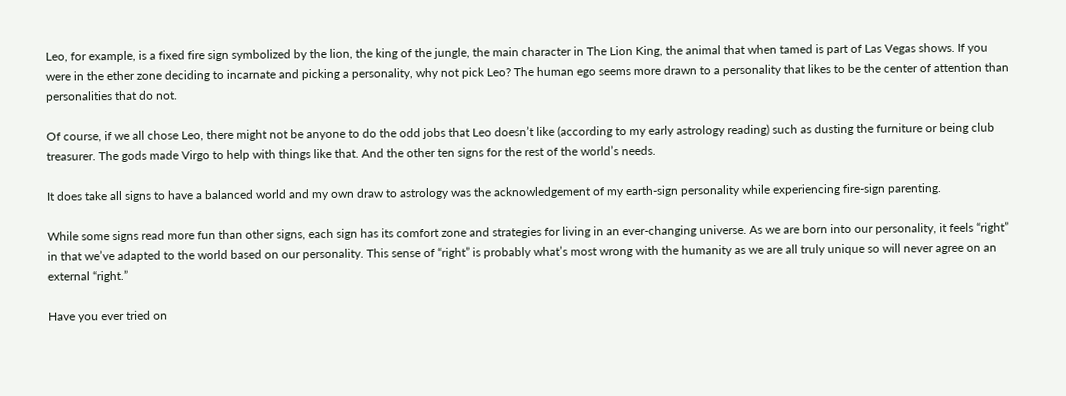Leo, for example, is a fixed fire sign symbolized by the lion, the king of the jungle, the main character in The Lion King, the animal that when tamed is part of Las Vegas shows. If you were in the ether zone deciding to incarnate and picking a personality, why not pick Leo? The human ego seems more drawn to a personality that likes to be the center of attention than personalities that do not.

Of course, if we all chose Leo, there might not be anyone to do the odd jobs that Leo doesn’t like (according to my early astrology reading) such as dusting the furniture or being club treasurer. The gods made Virgo to help with things like that. And the other ten signs for the rest of the world’s needs.

It does take all signs to have a balanced world and my own draw to astrology was the acknowledgement of my earth-sign personality while experiencing fire-sign parenting.

While some signs read more fun than other signs, each sign has its comfort zone and strategies for living in an ever-changing universe. As we are born into our personality, it feels “right” in that we’ve adapted to the world based on our personality. This sense of “right” is probably what’s most wrong with the humanity as we are all truly unique so will never agree on an external “right.”

Have you ever tried on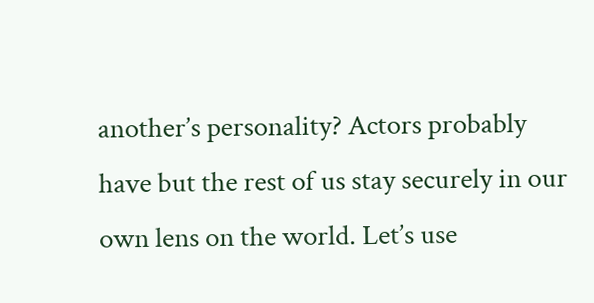another’s personality? Actors probably have but the rest of us stay securely in our own lens on the world. Let’s use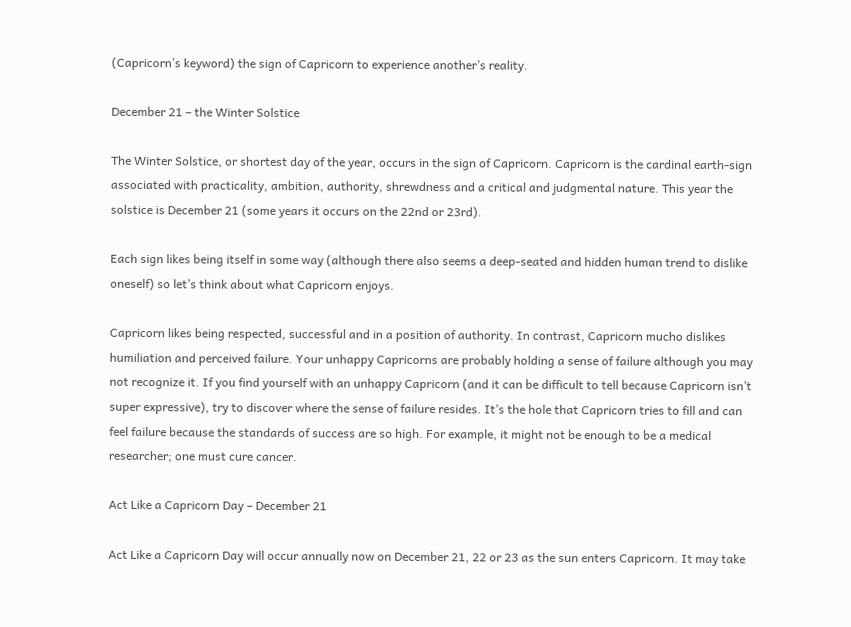(Capricorn’s keyword) the sign of Capricorn to experience another’s reality.

December 21 – the Winter Solstice

The Winter Solstice, or shortest day of the year, occurs in the sign of Capricorn. Capricorn is the cardinal earth-sign associated with practicality, ambition, authority, shrewdness and a critical and judgmental nature. This year the solstice is December 21 (some years it occurs on the 22nd or 23rd).

Each sign likes being itself in some way (although there also seems a deep-seated and hidden human trend to dislike oneself) so let’s think about what Capricorn enjoys.

Capricorn likes being respected, successful and in a position of authority. In contrast, Capricorn mucho dislikes humiliation and perceived failure. Your unhappy Capricorns are probably holding a sense of failure although you may not recognize it. If you find yourself with an unhappy Capricorn (and it can be difficult to tell because Capricorn isn’t super expressive), try to discover where the sense of failure resides. It’s the hole that Capricorn tries to fill and can feel failure because the standards of success are so high. For example, it might not be enough to be a medical researcher; one must cure cancer.

Act Like a Capricorn Day – December 21

Act Like a Capricorn Day will occur annually now on December 21, 22 or 23 as the sun enters Capricorn. It may take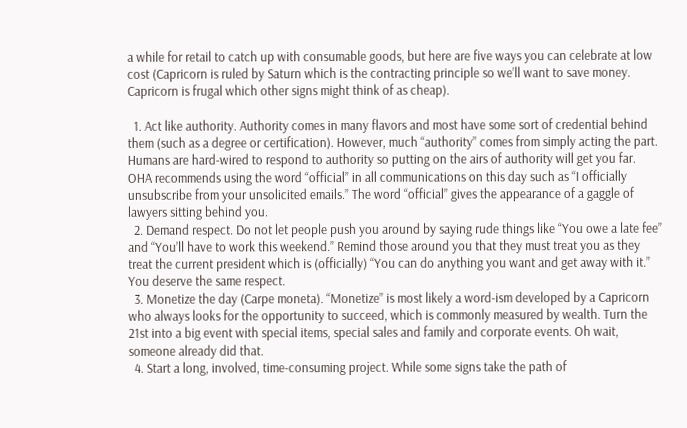a while for retail to catch up with consumable goods, but here are five ways you can celebrate at low cost (Capricorn is ruled by Saturn which is the contracting principle so we’ll want to save money. Capricorn is frugal which other signs might think of as cheap).

  1. Act like authority. Authority comes in many flavors and most have some sort of credential behind them (such as a degree or certification). However, much “authority” comes from simply acting the part. Humans are hard-wired to respond to authority so putting on the airs of authority will get you far. OHA recommends using the word “official” in all communications on this day such as “I officially unsubscribe from your unsolicited emails.” The word “official” gives the appearance of a gaggle of lawyers sitting behind you.
  2. Demand respect. Do not let people push you around by saying rude things like “You owe a late fee” and “You’ll have to work this weekend.” Remind those around you that they must treat you as they treat the current president which is (officially) “You can do anything you want and get away with it.” You deserve the same respect.
  3. Monetize the day (Carpe moneta). “Monetize” is most likely a word-ism developed by a Capricorn who always looks for the opportunity to succeed, which is commonly measured by wealth. Turn the 21st into a big event with special items, special sales and family and corporate events. Oh wait, someone already did that.
  4. Start a long, involved, time-consuming project. While some signs take the path of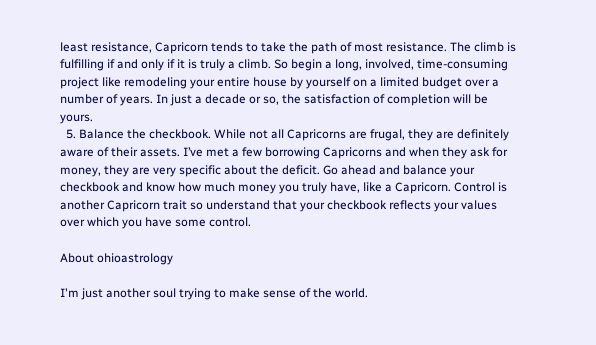least resistance, Capricorn tends to take the path of most resistance. The climb is fulfilling if and only if it is truly a climb. So begin a long, involved, time-consuming project like remodeling your entire house by yourself on a limited budget over a number of years. In just a decade or so, the satisfaction of completion will be yours.
  5. Balance the checkbook. While not all Capricorns are frugal, they are definitely aware of their assets. I’ve met a few borrowing Capricorns and when they ask for money, they are very specific about the deficit. Go ahead and balance your checkbook and know how much money you truly have, like a Capricorn. Control is another Capricorn trait so understand that your checkbook reflects your values over which you have some control.

About ohioastrology

I'm just another soul trying to make sense of the world.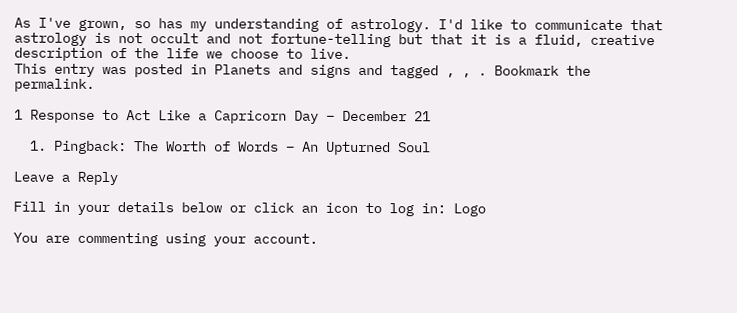As I've grown, so has my understanding of astrology. I'd like to communicate that astrology is not occult and not fortune-telling but that it is a fluid, creative description of the life we choose to live.
This entry was posted in Planets and signs and tagged , , . Bookmark the permalink.

1 Response to Act Like a Capricorn Day – December 21

  1. Pingback: The Worth of Words – An Upturned Soul

Leave a Reply

Fill in your details below or click an icon to log in: Logo

You are commenting using your account.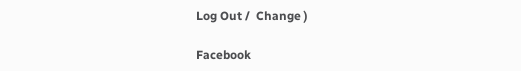Log Out /  Change )

Facebook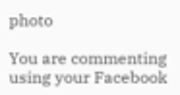photo

You are commenting using your Facebook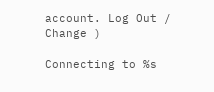account. Log Out /  Change )

Connecting to %s